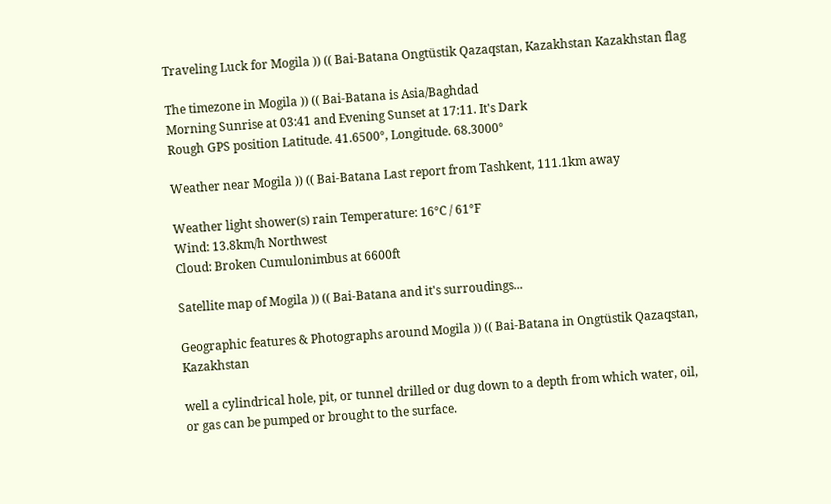Traveling Luck for Mogila )) (( Bai-Batana Ongtüstik Qazaqstan, Kazakhstan Kazakhstan flag

The timezone in Mogila )) (( Bai-Batana is Asia/Baghdad
Morning Sunrise at 03:41 and Evening Sunset at 17:11. It's Dark
Rough GPS position Latitude. 41.6500°, Longitude. 68.3000°

Weather near Mogila )) (( Bai-Batana Last report from Tashkent, 111.1km away

Weather light shower(s) rain Temperature: 16°C / 61°F
Wind: 13.8km/h Northwest
Cloud: Broken Cumulonimbus at 6600ft

Satellite map of Mogila )) (( Bai-Batana and it's surroudings...

Geographic features & Photographs around Mogila )) (( Bai-Batana in Ongtüstik Qazaqstan, Kazakhstan

well a cylindrical hole, pit, or tunnel drilled or dug down to a depth from which water, oil, or gas can be pumped or brought to the surface.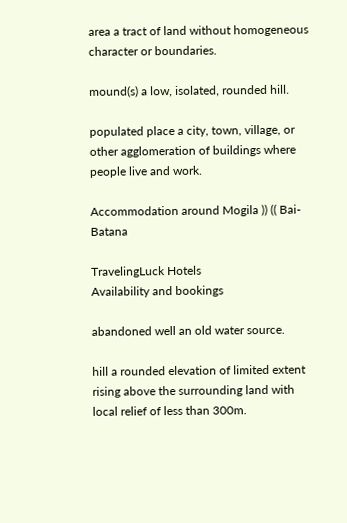area a tract of land without homogeneous character or boundaries.

mound(s) a low, isolated, rounded hill.

populated place a city, town, village, or other agglomeration of buildings where people live and work.

Accommodation around Mogila )) (( Bai-Batana

TravelingLuck Hotels
Availability and bookings

abandoned well an old water source.

hill a rounded elevation of limited extent rising above the surrounding land with local relief of less than 300m.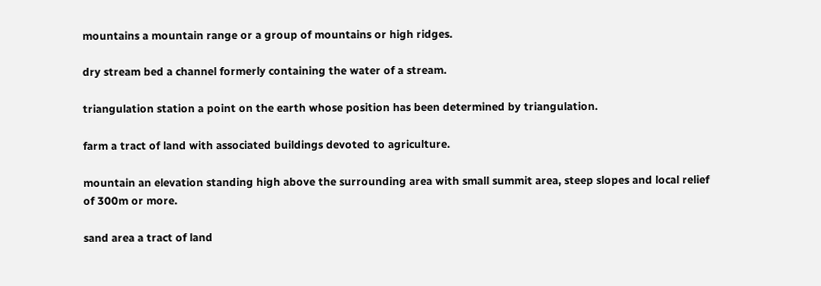mountains a mountain range or a group of mountains or high ridges.

dry stream bed a channel formerly containing the water of a stream.

triangulation station a point on the earth whose position has been determined by triangulation.

farm a tract of land with associated buildings devoted to agriculture.

mountain an elevation standing high above the surrounding area with small summit area, steep slopes and local relief of 300m or more.

sand area a tract of land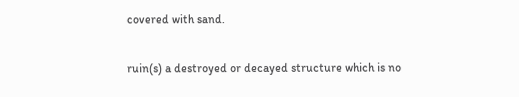covered with sand.

ruin(s) a destroyed or decayed structure which is no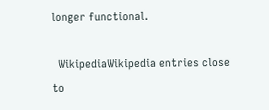longer functional.

  WikipediaWikipedia entries close to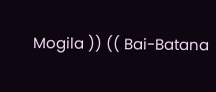Mogila )) (( Bai-Batana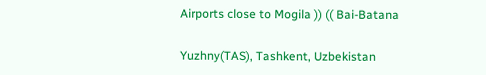Airports close to Mogila )) (( Bai-Batana

Yuzhny(TAS), Tashkent, Uzbekistan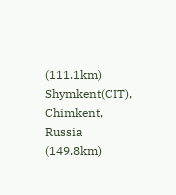(111.1km)
Shymkent(CIT), Chimkent, Russia (149.8km)